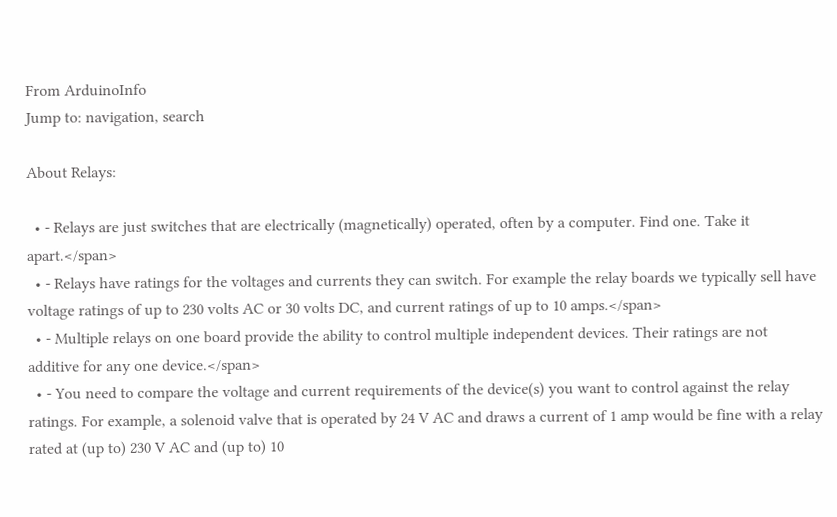From ArduinoInfo
Jump to: navigation, search

About Relays:

  • - Relays are just switches that are electrically (magnetically) operated, often by a computer. Find one. Take it apart.</span>
  • - Relays have ratings for the voltages and currents they can switch. For example the relay boards we typically sell have voltage ratings of up to 230 volts AC or 30 volts DC, and current ratings of up to 10 amps.</span>
  • - Multiple relays on one board provide the ability to control multiple independent devices. Their ratings are not additive for any one device.</span>
  • - You need to compare the voltage and current requirements of the device(s) you want to control against the relay ratings. For example, a solenoid valve that is operated by 24 V AC and draws a current of 1 amp would be fine with a relay rated at (up to) 230 V AC and (up to) 10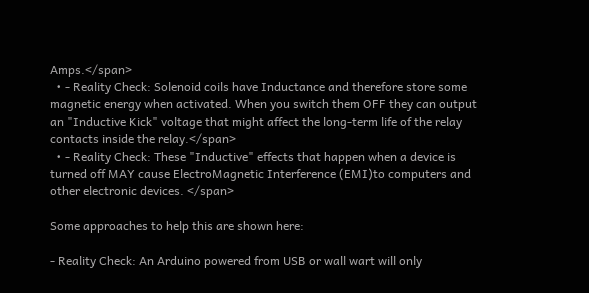Amps.</span>
  • - Reality Check: Solenoid coils have Inductance and therefore store some magnetic energy when activated. When you switch them OFF they can output an "Inductive Kick" voltage that might affect the long-term life of the relay contacts inside the relay.</span>
  • - Reality Check: These "Inductive" effects that happen when a device is turned off MAY cause ElectroMagnetic Interference (EMI)to computers and other electronic devices. </span>

Some approaches to help this are shown here:

- Reality Check: An Arduino powered from USB or wall wart will only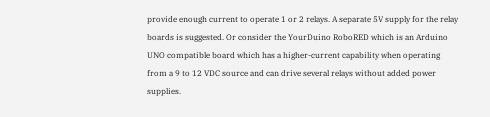provide enough current to operate 1 or 2 relays. A separate 5V supply for the relay boards is suggested. Or consider the YourDuino RoboRED which is an Arduino UNO compatible board which has a higher-current capability when operating from a 9 to 12 VDC source and can drive several relays without added power supplies.